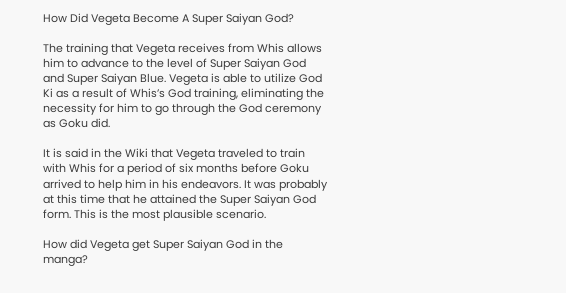How Did Vegeta Become A Super Saiyan God?

The training that Vegeta receives from Whis allows him to advance to the level of Super Saiyan God and Super Saiyan Blue. Vegeta is able to utilize God Ki as a result of Whis’s God training, eliminating the necessity for him to go through the God ceremony as Goku did.

It is said in the Wiki that Vegeta traveled to train with Whis for a period of six months before Goku arrived to help him in his endeavors. It was probably at this time that he attained the Super Saiyan God form. This is the most plausible scenario.

How did Vegeta get Super Saiyan God in the manga?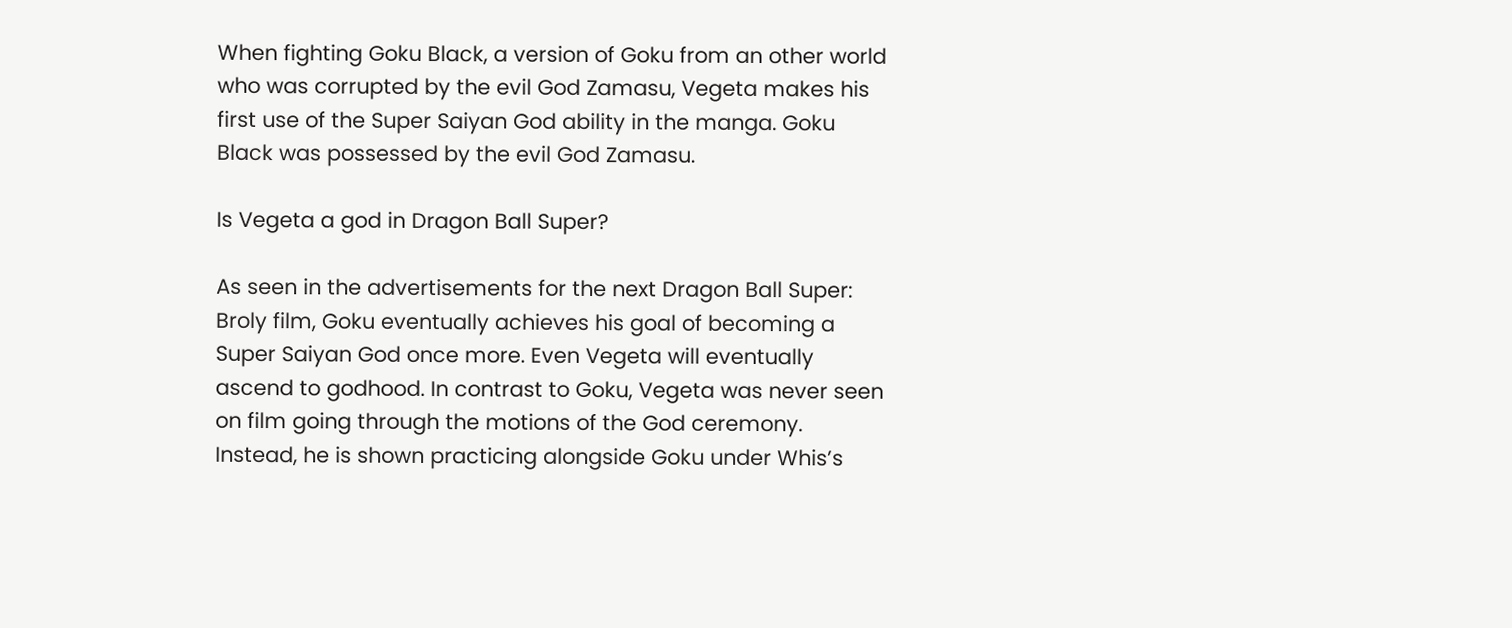When fighting Goku Black, a version of Goku from an other world who was corrupted by the evil God Zamasu, Vegeta makes his first use of the Super Saiyan God ability in the manga. Goku Black was possessed by the evil God Zamasu.

Is Vegeta a god in Dragon Ball Super?

As seen in the advertisements for the next Dragon Ball Super: Broly film, Goku eventually achieves his goal of becoming a Super Saiyan God once more. Even Vegeta will eventually ascend to godhood. In contrast to Goku, Vegeta was never seen on film going through the motions of the God ceremony. Instead, he is shown practicing alongside Goku under Whis’s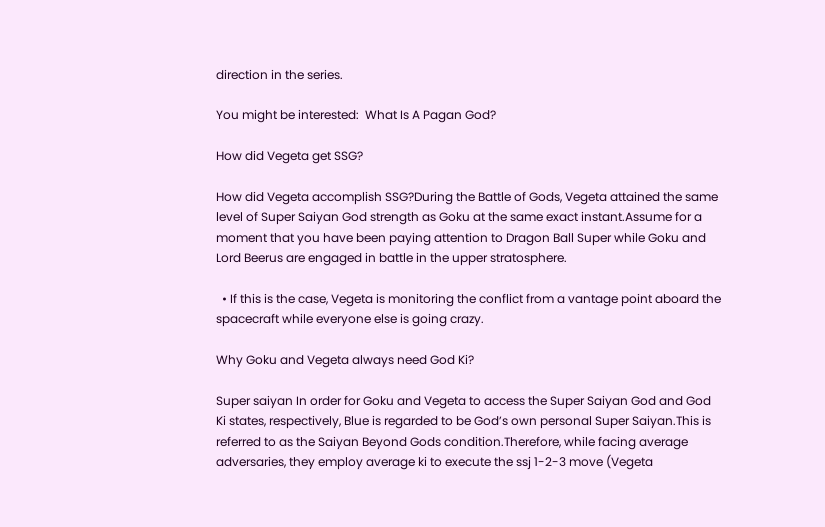direction in the series.

You might be interested:  What Is A Pagan God?

How did Vegeta get SSG?

How did Vegeta accomplish SSG?During the Battle of Gods, Vegeta attained the same level of Super Saiyan God strength as Goku at the same exact instant.Assume for a moment that you have been paying attention to Dragon Ball Super while Goku and Lord Beerus are engaged in battle in the upper stratosphere.

  • If this is the case, Vegeta is monitoring the conflict from a vantage point aboard the spacecraft while everyone else is going crazy.

Why Goku and Vegeta always need God Ki?

Super saiyan In order for Goku and Vegeta to access the Super Saiyan God and God Ki states, respectively, Blue is regarded to be God’s own personal Super Saiyan.This is referred to as the Saiyan Beyond Gods condition.Therefore, while facing average adversaries, they employ average ki to execute the ssj 1-2-3 move (Vegeta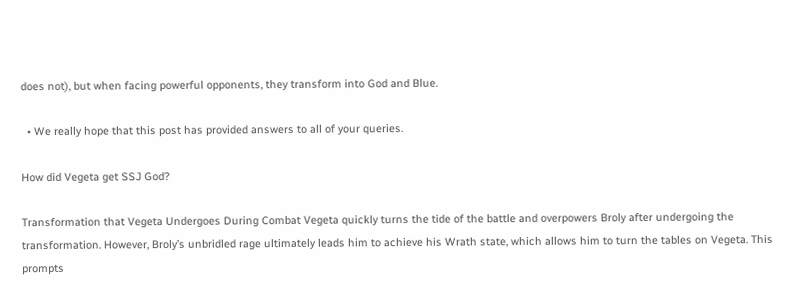does not), but when facing powerful opponents, they transform into God and Blue.

  • We really hope that this post has provided answers to all of your queries.

How did Vegeta get SSJ God?

Transformation that Vegeta Undergoes During Combat Vegeta quickly turns the tide of the battle and overpowers Broly after undergoing the transformation. However, Broly’s unbridled rage ultimately leads him to achieve his Wrath state, which allows him to turn the tables on Vegeta. This prompts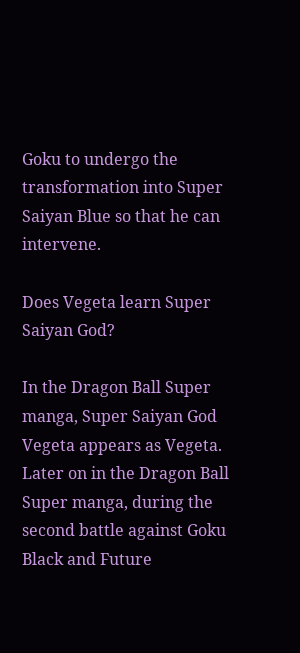Goku to undergo the transformation into Super Saiyan Blue so that he can intervene.

Does Vegeta learn Super Saiyan God?

In the Dragon Ball Super manga, Super Saiyan God Vegeta appears as Vegeta. Later on in the Dragon Ball Super manga, during the second battle against Goku Black and Future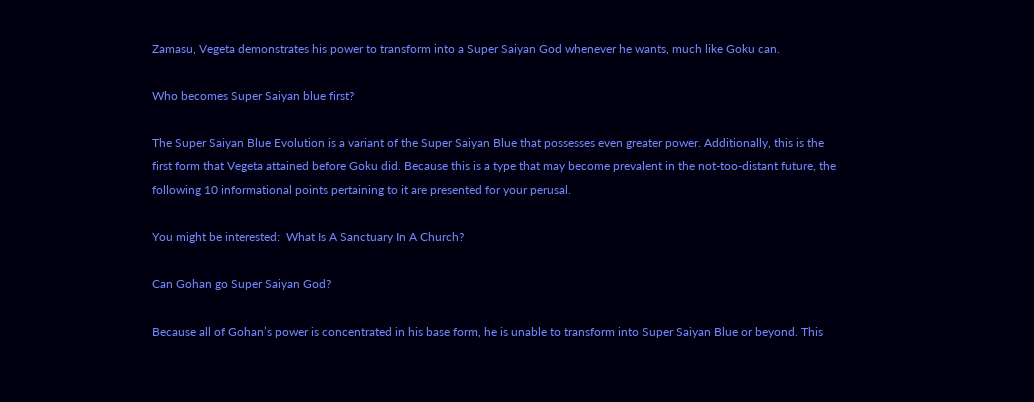Zamasu, Vegeta demonstrates his power to transform into a Super Saiyan God whenever he wants, much like Goku can.

Who becomes Super Saiyan blue first?

The Super Saiyan Blue Evolution is a variant of the Super Saiyan Blue that possesses even greater power. Additionally, this is the first form that Vegeta attained before Goku did. Because this is a type that may become prevalent in the not-too-distant future, the following 10 informational points pertaining to it are presented for your perusal.

You might be interested:  What Is A Sanctuary In A Church?

Can Gohan go Super Saiyan God?

Because all of Gohan’s power is concentrated in his base form, he is unable to transform into Super Saiyan Blue or beyond. This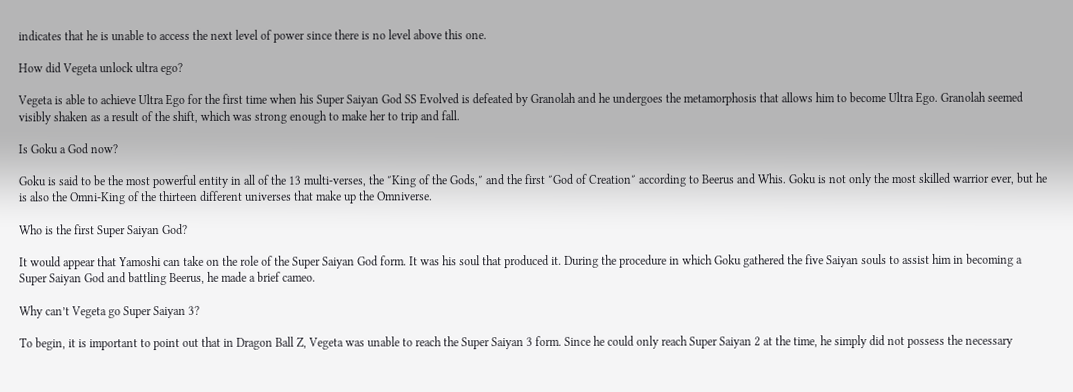indicates that he is unable to access the next level of power since there is no level above this one.

How did Vegeta unlock ultra ego?

Vegeta is able to achieve Ultra Ego for the first time when his Super Saiyan God SS Evolved is defeated by Granolah and he undergoes the metamorphosis that allows him to become Ultra Ego. Granolah seemed visibly shaken as a result of the shift, which was strong enough to make her to trip and fall.

Is Goku a God now?

Goku is said to be the most powerful entity in all of the 13 multi-verses, the ″King of the Gods,″ and the first ″God of Creation″ according to Beerus and Whis. Goku is not only the most skilled warrior ever, but he is also the Omni-King of the thirteen different universes that make up the Omniverse.

Who is the first Super Saiyan God?

It would appear that Yamoshi can take on the role of the Super Saiyan God form. It was his soul that produced it. During the procedure in which Goku gathered the five Saiyan souls to assist him in becoming a Super Saiyan God and battling Beerus, he made a brief cameo.

Why can’t Vegeta go Super Saiyan 3?

To begin, it is important to point out that in Dragon Ball Z, Vegeta was unable to reach the Super Saiyan 3 form. Since he could only reach Super Saiyan 2 at the time, he simply did not possess the necessary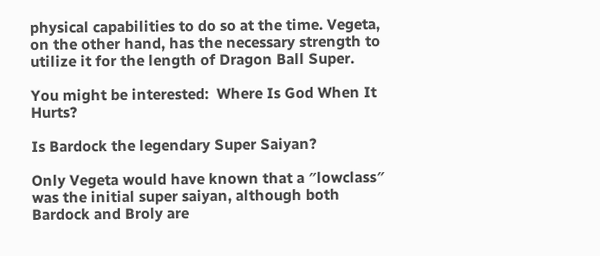physical capabilities to do so at the time. Vegeta, on the other hand, has the necessary strength to utilize it for the length of Dragon Ball Super.

You might be interested:  Where Is God When It Hurts?

Is Bardock the legendary Super Saiyan?

Only Vegeta would have known that a ″lowclass″ was the initial super saiyan, although both Bardock and Broly are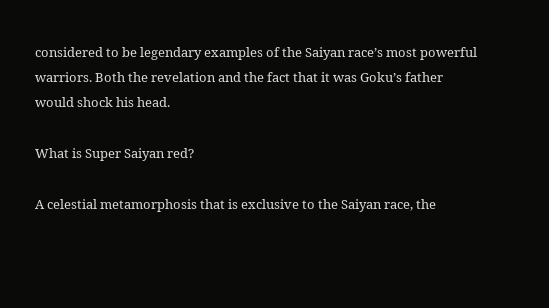considered to be legendary examples of the Saiyan race’s most powerful warriors. Both the revelation and the fact that it was Goku’s father would shock his head.

What is Super Saiyan red?

A celestial metamorphosis that is exclusive to the Saiyan race, the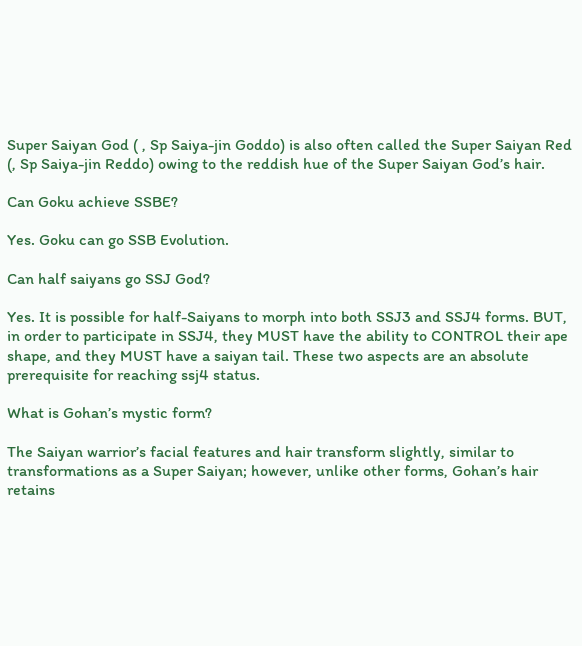Super Saiyan God ( , Sp Saiya-jin Goddo) is also often called the Super Saiyan Red (, Sp Saiya-jin Reddo) owing to the reddish hue of the Super Saiyan God’s hair.

Can Goku achieve SSBE?

Yes. Goku can go SSB Evolution.

Can half saiyans go SSJ God?

Yes. It is possible for half-Saiyans to morph into both SSJ3 and SSJ4 forms. BUT, in order to participate in SSJ4, they MUST have the ability to CONTROL their ape shape, and they MUST have a saiyan tail. These two aspects are an absolute prerequisite for reaching ssj4 status.

What is Gohan’s mystic form?

The Saiyan warrior’s facial features and hair transform slightly, similar to transformations as a Super Saiyan; however, unlike other forms, Gohan’s hair retains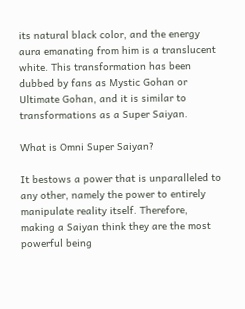its natural black color, and the energy aura emanating from him is a translucent white. This transformation has been dubbed by fans as Mystic Gohan or Ultimate Gohan, and it is similar to transformations as a Super Saiyan.

What is Omni Super Saiyan?

It bestows a power that is unparalleled to any other, namely the power to entirely manipulate reality itself. Therefore, making a Saiyan think they are the most powerful being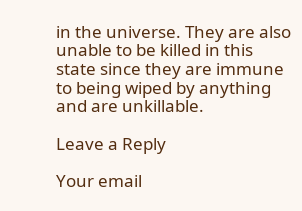in the universe. They are also unable to be killed in this state since they are immune to being wiped by anything and are unkillable.

Leave a Reply

Your email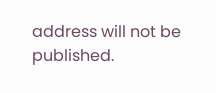address will not be published.